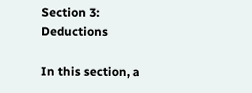Section 3: Deductions

In this section, a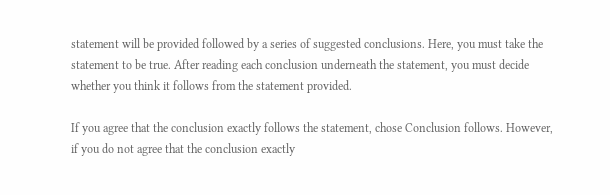statement will be provided followed by a series of suggested conclusions. Here, you must take the statement to be true. After reading each conclusion underneath the statement, you must decide whether you think it follows from the statement provided.

If you agree that the conclusion exactly follows the statement, chose Conclusion follows. However, if you do not agree that the conclusion exactly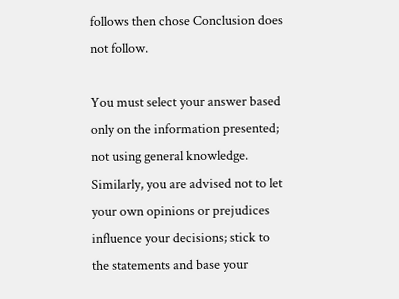follows then chose Conclusion does not follow.

You must select your answer based only on the information presented; not using general knowledge. Similarly, you are advised not to let your own opinions or prejudices influence your decisions; stick to the statements and base your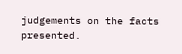judgements on the facts presented.